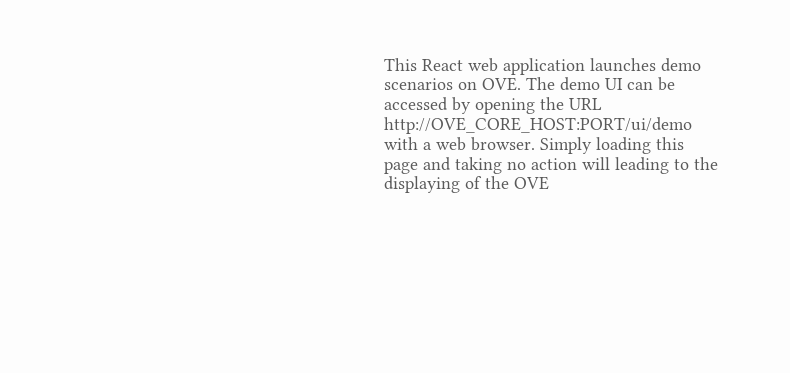This React web application launches demo scenarios on OVE. The demo UI can be accessed by opening the URL http://OVE_CORE_HOST:PORT/ui/demo with a web browser. Simply loading this page and taking no action will leading to the displaying of the OVE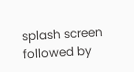splash screen followed by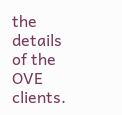the details of the OVE clients.